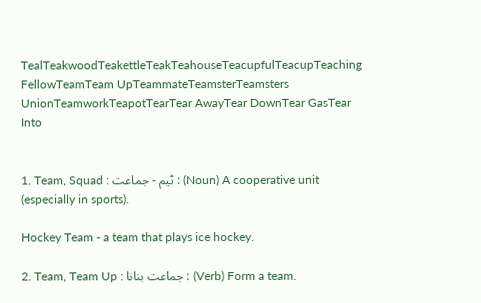TealTeakwoodTeakettleTeakTeahouseTeacupfulTeacupTeaching FellowTeamTeam UpTeammateTeamsterTeamsters UnionTeamworkTeapotTearTear AwayTear DownTear GasTear Into


1. Team, Squad : ٹیم - جماعت : (Noun) A cooperative unit (especially in sports).

Hockey Team - a team that plays ice hockey.

2. Team, Team Up : جماعت بنانا : (Verb) Form a team.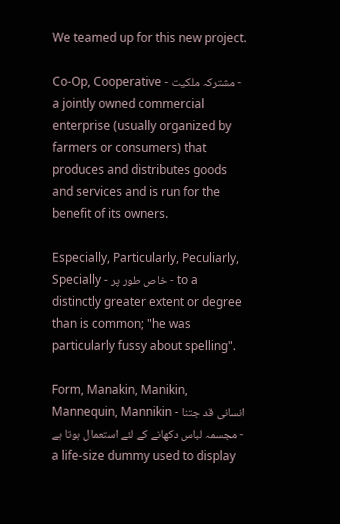We teamed up for this new project.

Co-Op, Cooperative - مشترکہ ملکیت - a jointly owned commercial enterprise (usually organized by farmers or consumers) that produces and distributes goods and services and is run for the benefit of its owners.

Especially, Particularly, Peculiarly, Specially - خاص طور پر - to a distinctly greater extent or degree than is common; "he was particularly fussy about spelling".

Form, Manakin, Manikin, Mannequin, Mannikin - انسانی قد جتنا مجسمہ لباس دکھانے کے لئے استعمال ہوتا ہے - a life-size dummy used to display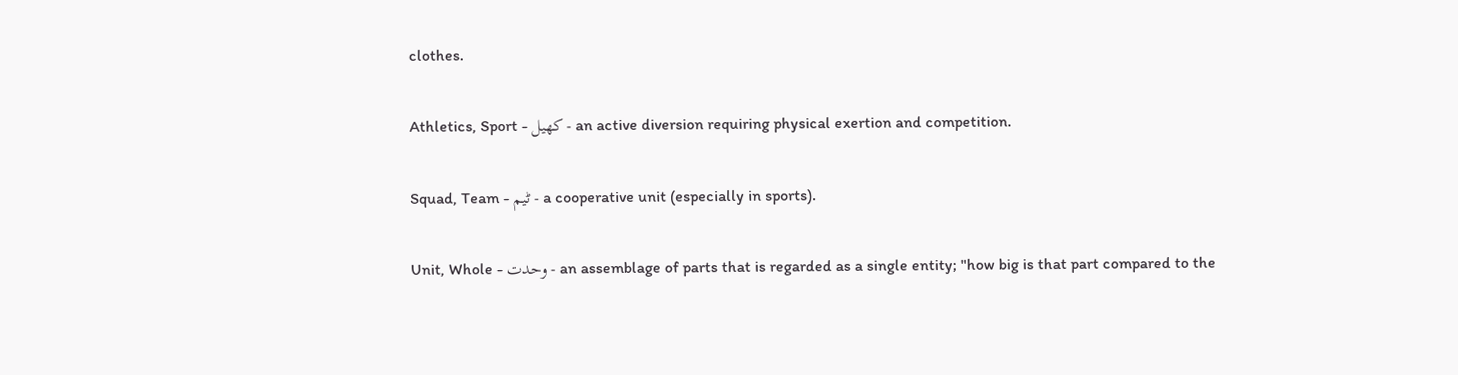clothes.

Athletics, Sport - کھیل - an active diversion requiring physical exertion and competition.

Squad, Team - ٹیم - a cooperative unit (especially in sports).

Unit, Whole - وحدت - an assemblage of parts that is regarded as a single entity; "how big is that part compared to the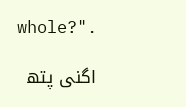whole?".

اگنی پتھ